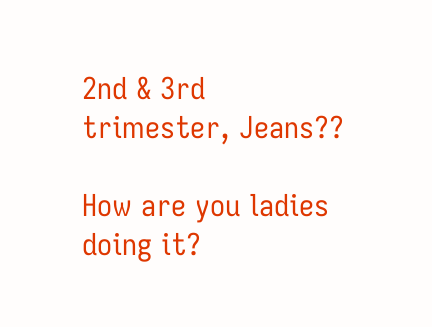2nd & 3rd trimester, Jeans??

How are you ladies doing it?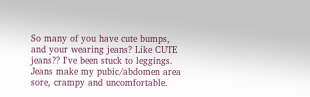So many of you have cute bumps, and your wearing jeans? Like CUTE jeans?? I've been stuck to leggings. Jeans make my pubic/abdomen area sore, crampy and uncomfortable.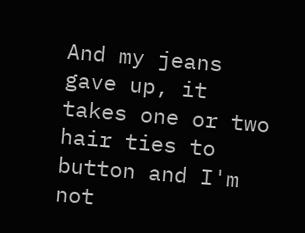And my jeans gave up, it takes one or two hair ties to button and I'm not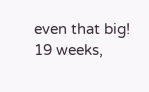even that big! 19 weeks,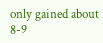only gained about 8-9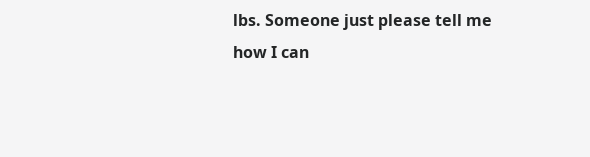lbs. Someone just please tell me how I can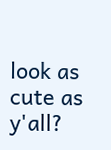look as cute as y'all?